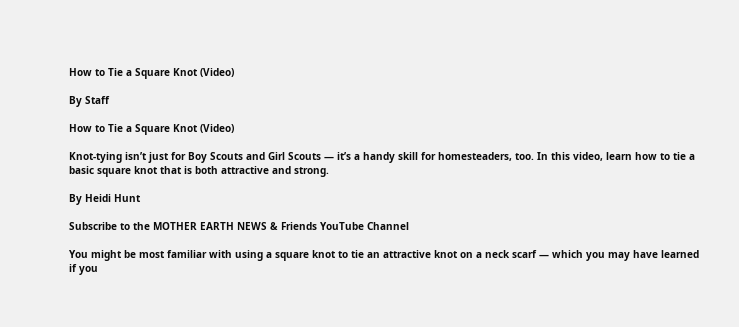How to Tie a Square Knot (Video)

By Staff

How to Tie a Square Knot (Video)

Knot-tying isn’t just for Boy Scouts and Girl Scouts — it’s a handy skill for homesteaders, too. In this video, learn how to tie a basic square knot that is both attractive and strong.

By Heidi Hunt

Subscribe to the MOTHER EARTH NEWS & Friends YouTube Channel

You might be most familiar with using a square knot to tie an attractive knot on a neck scarf — which you may have learned if you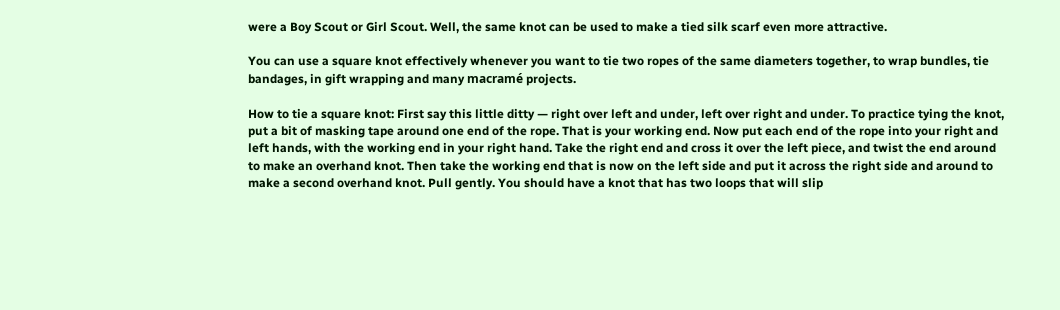were a Boy Scout or Girl Scout. Well, the same knot can be used to make a tied silk scarf even more attractive.

You can use a square knot effectively whenever you want to tie two ropes of the same diameters together, to wrap bundles, tie bandages, in gift wrapping and many macramé projects.

How to tie a square knot: First say this little ditty — right over left and under, left over right and under. To practice tying the knot, put a bit of masking tape around one end of the rope. That is your working end. Now put each end of the rope into your right and left hands, with the working end in your right hand. Take the right end and cross it over the left piece, and twist the end around to make an overhand knot. Then take the working end that is now on the left side and put it across the right side and around to make a second overhand knot. Pull gently. You should have a knot that has two loops that will slip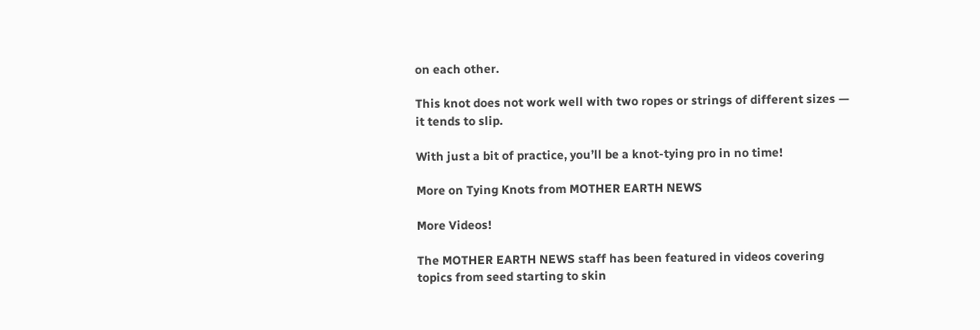on each other.

This knot does not work well with two ropes or strings of different sizes — it tends to slip.

With just a bit of practice, you’ll be a knot-tying pro in no time!

More on Tying Knots from MOTHER EARTH NEWS

More Videos!

The MOTHER EARTH NEWS staff has been featured in videos covering topics from seed starting to skin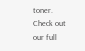toner. Check out our full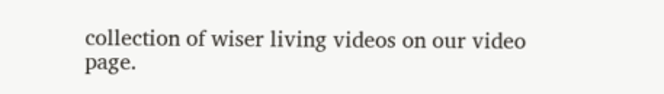collection of wiser living videos on our video page.